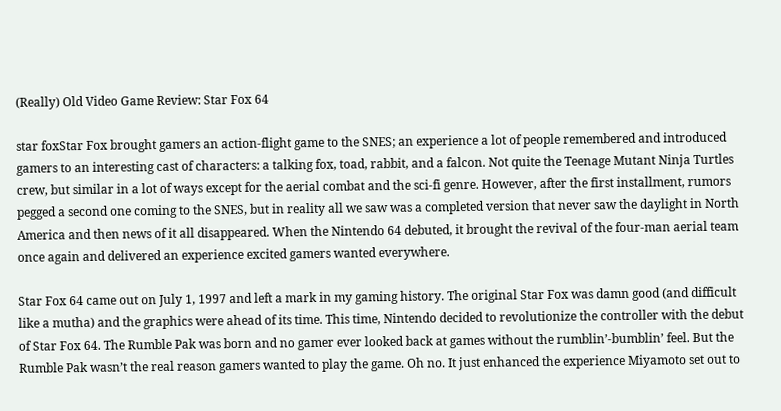(Really) Old Video Game Review: Star Fox 64

star foxStar Fox brought gamers an action-flight game to the SNES; an experience a lot of people remembered and introduced gamers to an interesting cast of characters: a talking fox, toad, rabbit, and a falcon. Not quite the Teenage Mutant Ninja Turtles crew, but similar in a lot of ways except for the aerial combat and the sci-fi genre. However, after the first installment, rumors pegged a second one coming to the SNES, but in reality all we saw was a completed version that never saw the daylight in North America and then news of it all disappeared. When the Nintendo 64 debuted, it brought the revival of the four-man aerial team once again and delivered an experience excited gamers wanted everywhere.

Star Fox 64 came out on July 1, 1997 and left a mark in my gaming history. The original Star Fox was damn good (and difficult like a mutha) and the graphics were ahead of its time. This time, Nintendo decided to revolutionize the controller with the debut of Star Fox 64. The Rumble Pak was born and no gamer ever looked back at games without the rumblin’-bumblin’ feel. But the Rumble Pak wasn’t the real reason gamers wanted to play the game. Oh no. It just enhanced the experience Miyamoto set out to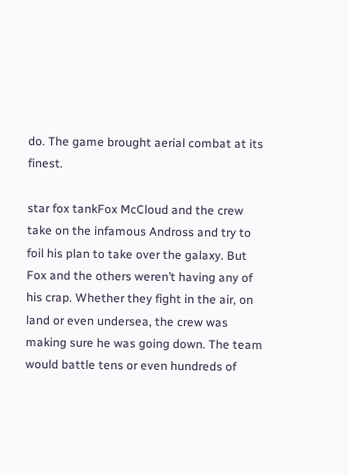do. The game brought aerial combat at its finest.

star fox tankFox McCloud and the crew take on the infamous Andross and try to foil his plan to take over the galaxy. But Fox and the others weren’t having any of his crap. Whether they fight in the air, on land or even undersea, the crew was making sure he was going down. The team would battle tens or even hundreds of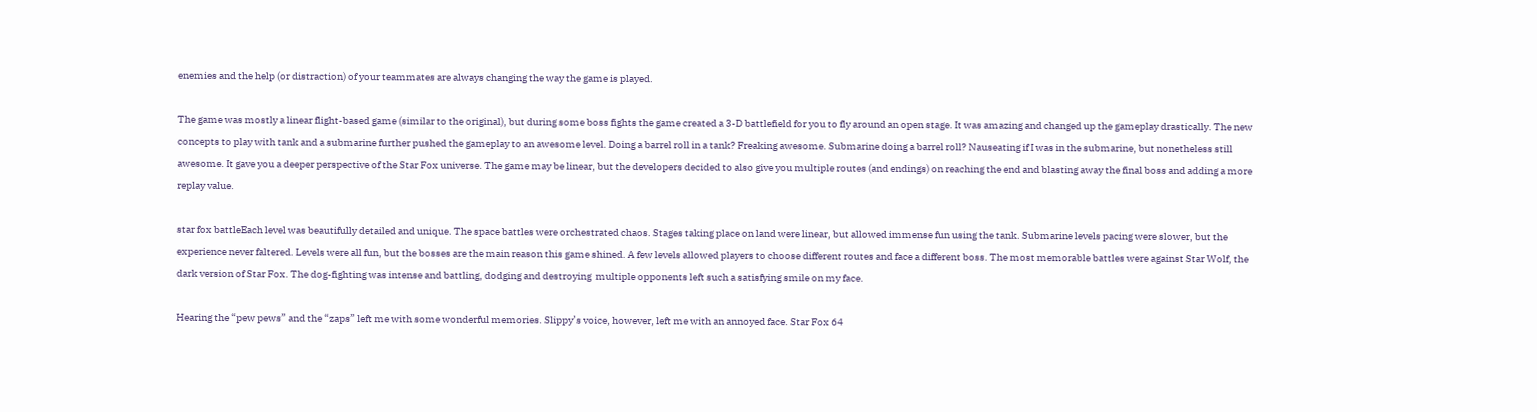enemies and the help (or distraction) of your teammates are always changing the way the game is played.

The game was mostly a linear flight-based game (similar to the original), but during some boss fights the game created a 3-D battlefield for you to fly around an open stage. It was amazing and changed up the gameplay drastically. The new concepts to play with tank and a submarine further pushed the gameplay to an awesome level. Doing a barrel roll in a tank? Freaking awesome. Submarine doing a barrel roll? Nauseating if I was in the submarine, but nonetheless still awesome. It gave you a deeper perspective of the Star Fox universe. The game may be linear, but the developers decided to also give you multiple routes (and endings) on reaching the end and blasting away the final boss and adding a more replay value.

star fox battleEach level was beautifully detailed and unique. The space battles were orchestrated chaos. Stages taking place on land were linear, but allowed immense fun using the tank. Submarine levels pacing were slower, but the experience never faltered. Levels were all fun, but the bosses are the main reason this game shined. A few levels allowed players to choose different routes and face a different boss. The most memorable battles were against Star Wolf, the dark version of Star Fox. The dog-fighting was intense and battling, dodging and destroying  multiple opponents left such a satisfying smile on my face.

Hearing the “pew pews” and the “zaps” left me with some wonderful memories. Slippy’s voice, however, left me with an annoyed face. Star Fox 64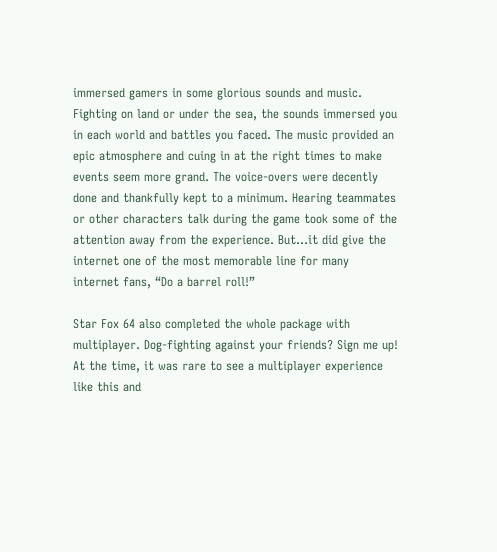immersed gamers in some glorious sounds and music. Fighting on land or under the sea, the sounds immersed you in each world and battles you faced. The music provided an epic atmosphere and cuing in at the right times to make events seem more grand. The voice-overs were decently done and thankfully kept to a minimum. Hearing teammates or other characters talk during the game took some of the attention away from the experience. But…it did give the internet one of the most memorable line for many internet fans, “Do a barrel roll!”

Star Fox 64 also completed the whole package with multiplayer. Dog-fighting against your friends? Sign me up! At the time, it was rare to see a multiplayer experience like this and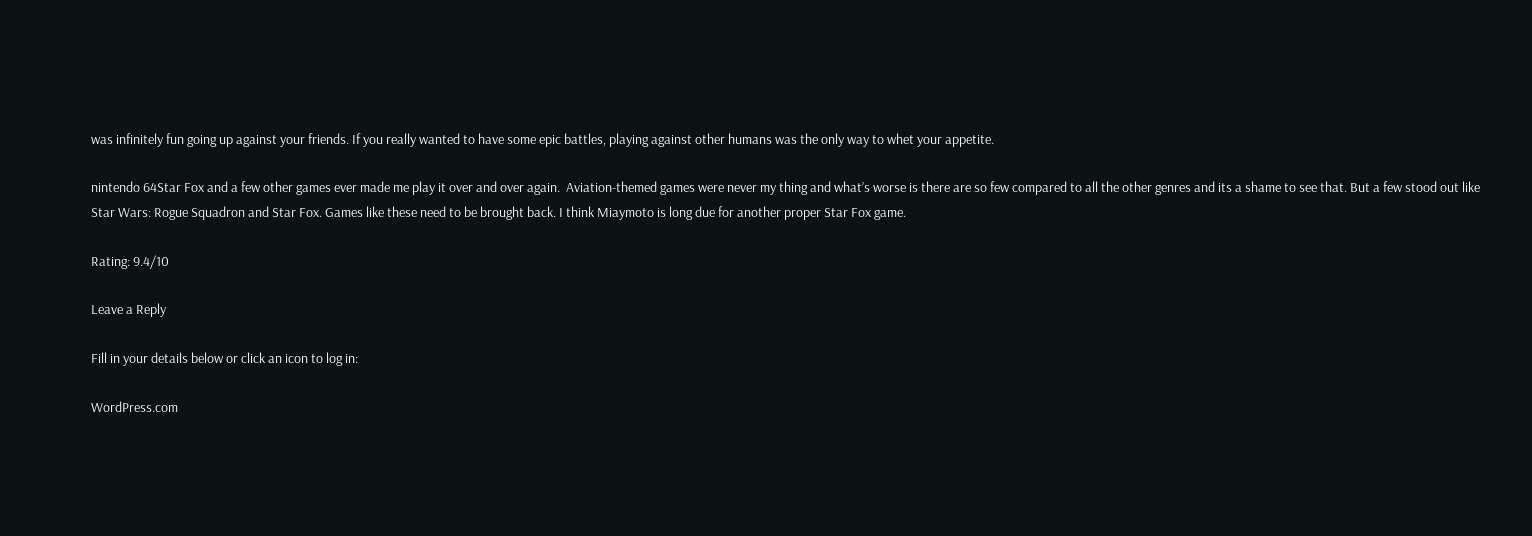was infinitely fun going up against your friends. If you really wanted to have some epic battles, playing against other humans was the only way to whet your appetite.

nintendo 64Star Fox and a few other games ever made me play it over and over again.  Aviation-themed games were never my thing and what’s worse is there are so few compared to all the other genres and its a shame to see that. But a few stood out like Star Wars: Rogue Squadron and Star Fox. Games like these need to be brought back. I think Miaymoto is long due for another proper Star Fox game.

Rating: 9.4/10

Leave a Reply

Fill in your details below or click an icon to log in:

WordPress.com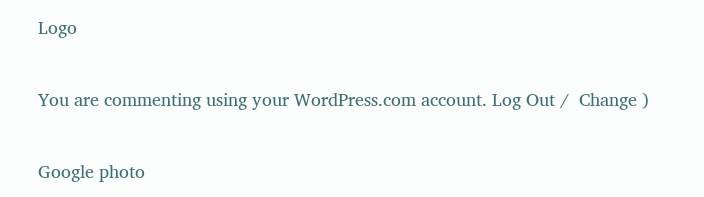Logo

You are commenting using your WordPress.com account. Log Out /  Change )

Google photo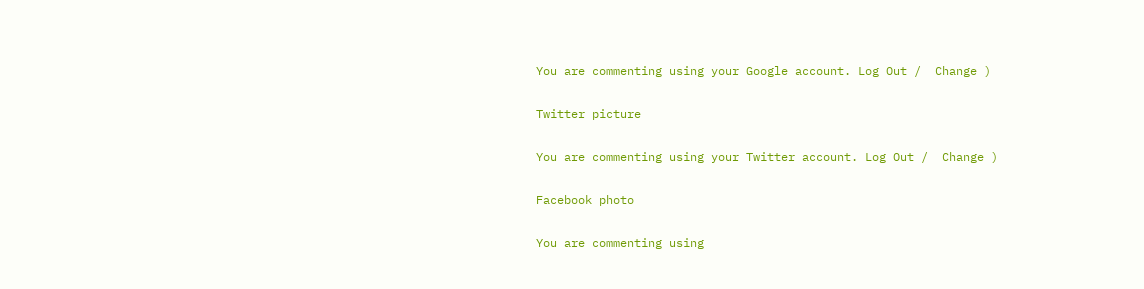You are commenting using your Google account. Log Out /  Change )

Twitter picture

You are commenting using your Twitter account. Log Out /  Change )

Facebook photo

You are commenting using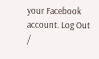your Facebook account. Log Out /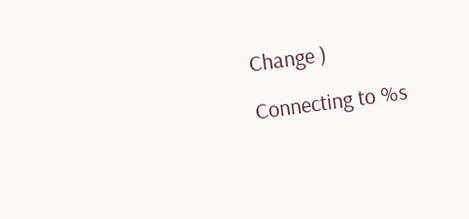Change )

Connecting to %s